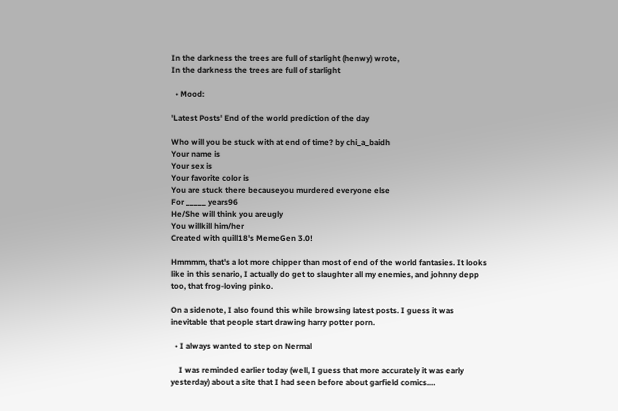In the darkness the trees are full of starlight (henwy) wrote,
In the darkness the trees are full of starlight

  • Mood:

'Latest Posts' End of the world prediction of the day

Who will you be stuck with at end of time? by chi_a_baidh
Your name is
Your sex is
Your favorite color is
You are stuck there becauseyou murdered everyone else
For _____ years96
He/She will think you areugly
You willkill him/her
Created with quill18's MemeGen 3.0!

Hmmmm, that's a lot more chipper than most of end of the world fantasies. It looks like in this senario, I actually do get to slaughter all my enemies, and johnny depp too, that frog-loving pinko.

On a sidenote, I also found this while browsing latest posts. I guess it was inevitable that people start drawing harry potter porn.

  • I always wanted to step on Nermal

    I was reminded earlier today (well, I guess that more accurately it was early yesterday) about a site that I had seen before about garfield comics.…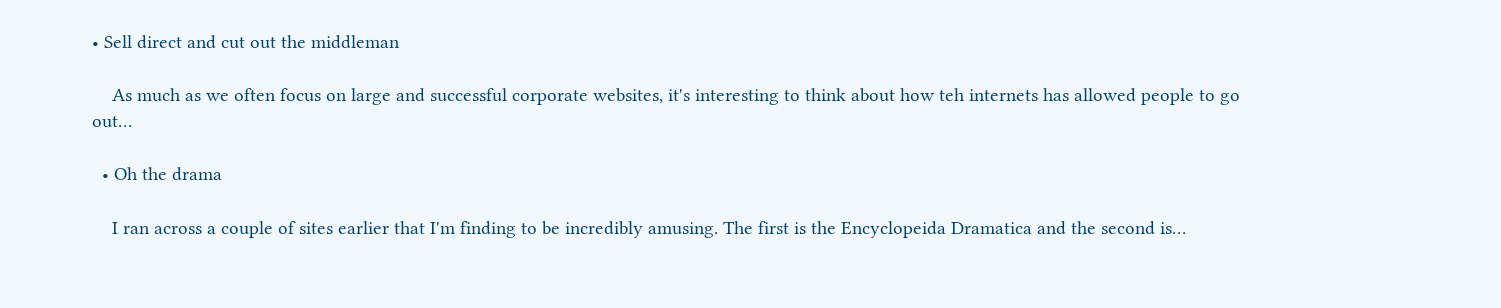• Sell direct and cut out the middleman

    As much as we often focus on large and successful corporate websites, it's interesting to think about how teh internets has allowed people to go out…

  • Oh the drama

    I ran across a couple of sites earlier that I'm finding to be incredibly amusing. The first is the Encyclopeida Dramatica and the second is…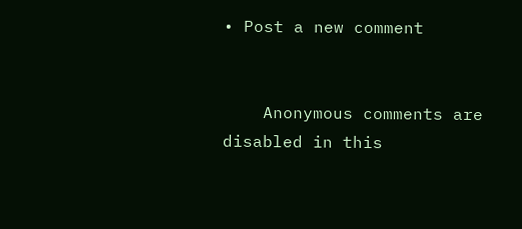• Post a new comment


    Anonymous comments are disabled in this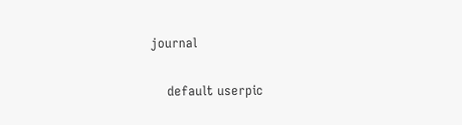journal

    default userpic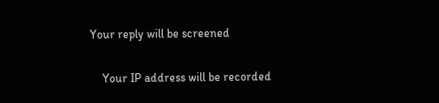Your reply will be screened

    Your IP address will be recorded